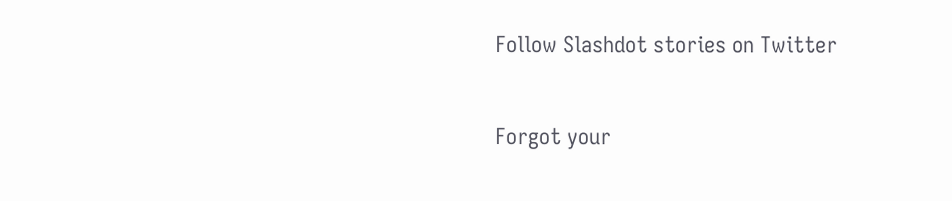Follow Slashdot stories on Twitter


Forgot your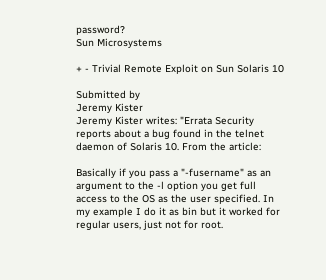password?
Sun Microsystems

+ - Trivial Remote Exploit on Sun Solaris 10

Submitted by
Jeremy Kister
Jeremy Kister writes: "Errata Security reports about a bug found in the telnet daemon of Solaris 10. From the article:

Basically if you pass a "-fusername" as an argument to the -l option you get full access to the OS as the user specified. In my example I do it as bin but it worked for regular users, just not for root.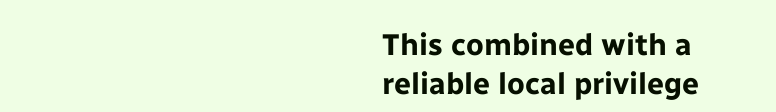This combined with a reliable local privilege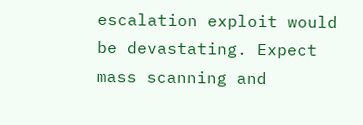escalation exploit would be devastating. Expect mass scanning and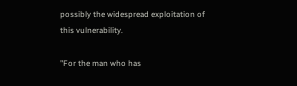possibly the widespread exploitation of this vulnerability.

"For the man who has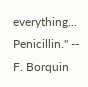everything... Penicillin." -- F. Borquin